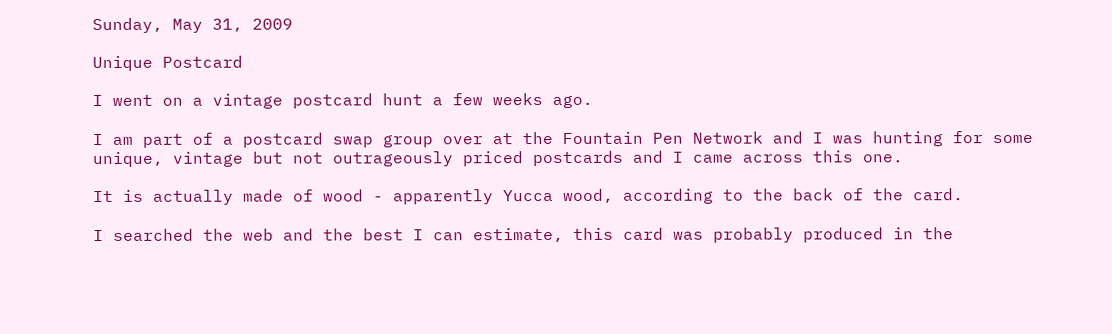Sunday, May 31, 2009

Unique Postcard

I went on a vintage postcard hunt a few weeks ago.

I am part of a postcard swap group over at the Fountain Pen Network and I was hunting for some unique, vintage but not outrageously priced postcards and I came across this one.

It is actually made of wood - apparently Yucca wood, according to the back of the card.

I searched the web and the best I can estimate, this card was probably produced in the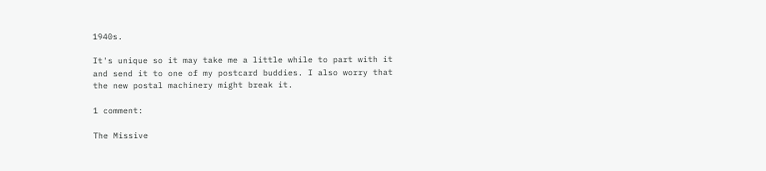1940s.

It's unique so it may take me a little while to part with it and send it to one of my postcard buddies. I also worry that the new postal machinery might break it.

1 comment:

The Missive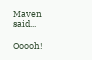Maven said...

Ooooh!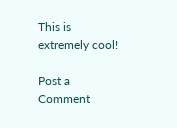This is extremely cool!

Post a Comment